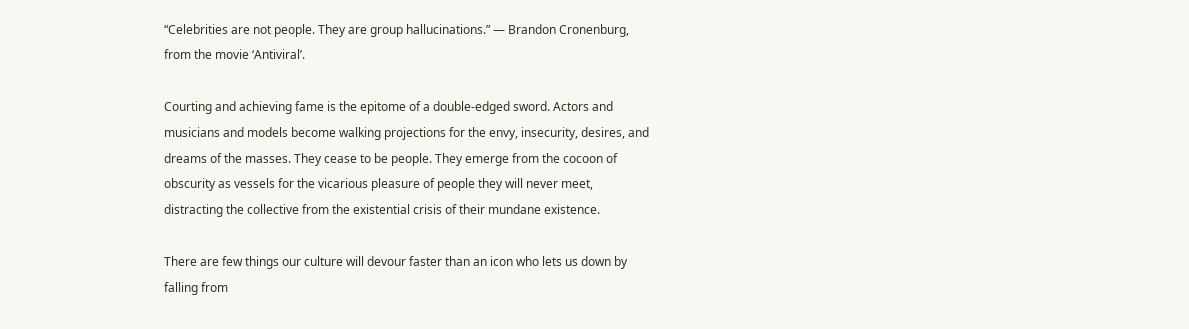“Celebrities are not people. They are group hallucinations.” — Brandon Cronenburg, from the movie ‘Antiviral’.

Courting and achieving fame is the epitome of a double-edged sword. Actors and musicians and models become walking projections for the envy, insecurity, desires, and dreams of the masses. They cease to be people. They emerge from the cocoon of obscurity as vessels for the vicarious pleasure of people they will never meet, distracting the collective from the existential crisis of their mundane existence.

There are few things our culture will devour faster than an icon who lets us down by falling from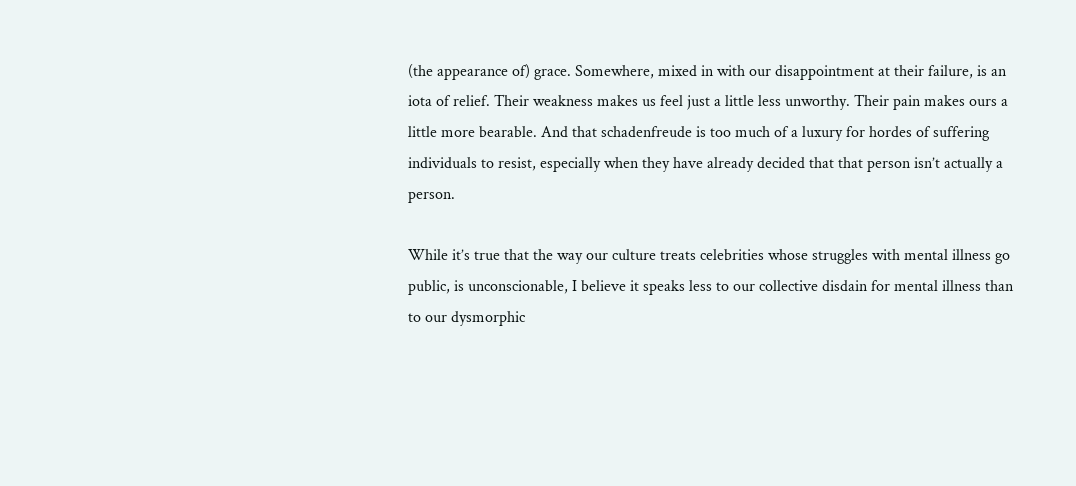(the appearance of) grace. Somewhere, mixed in with our disappointment at their failure, is an iota of relief. Their weakness makes us feel just a little less unworthy. Their pain makes ours a little more bearable. And that schadenfreude is too much of a luxury for hordes of suffering individuals to resist, especially when they have already decided that that person isn’t actually a person.

While it’s true that the way our culture treats celebrities whose struggles with mental illness go public, is unconscionable, I believe it speaks less to our collective disdain for mental illness than to our dysmorphic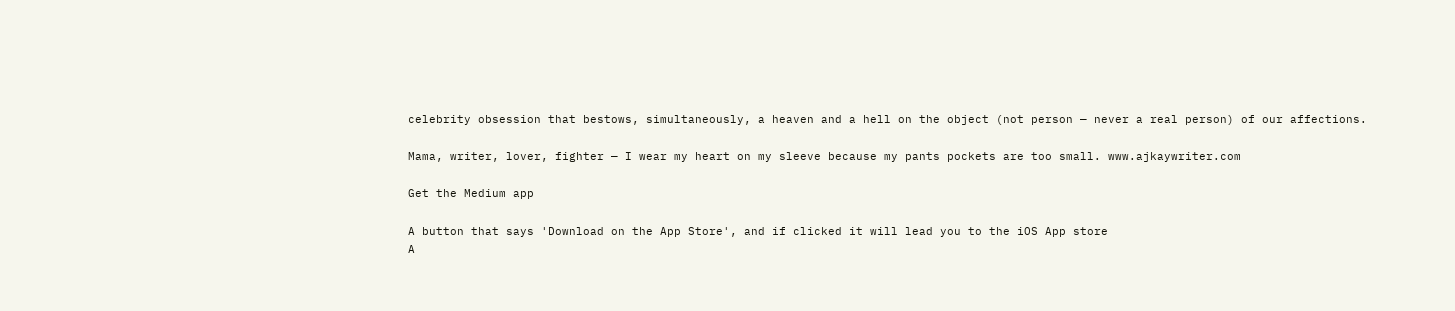celebrity obsession that bestows, simultaneously, a heaven and a hell on the object (not person — never a real person) of our affections.

Mama, writer, lover, fighter — I wear my heart on my sleeve because my pants pockets are too small. www.ajkaywriter.com

Get the Medium app

A button that says 'Download on the App Store', and if clicked it will lead you to the iOS App store
A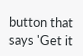button that says 'Get it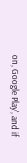on, Google Play', and if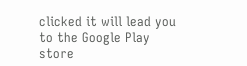clicked it will lead you to the Google Play store